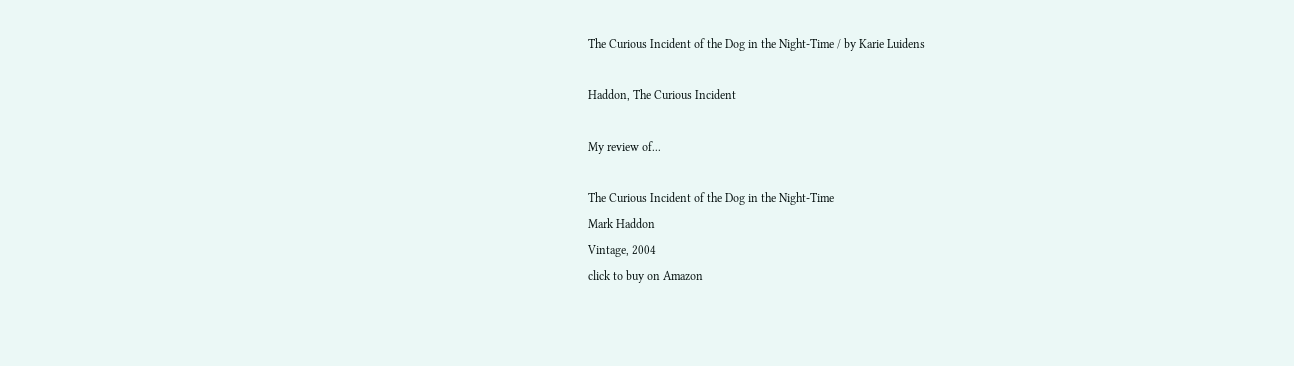The Curious Incident of the Dog in the Night-Time / by Karie Luidens

Haddon, The Curious Incident

My review of...

The Curious Incident of the Dog in the Night-Time
Mark Haddon
Vintage, 2004
click to buy on Amazon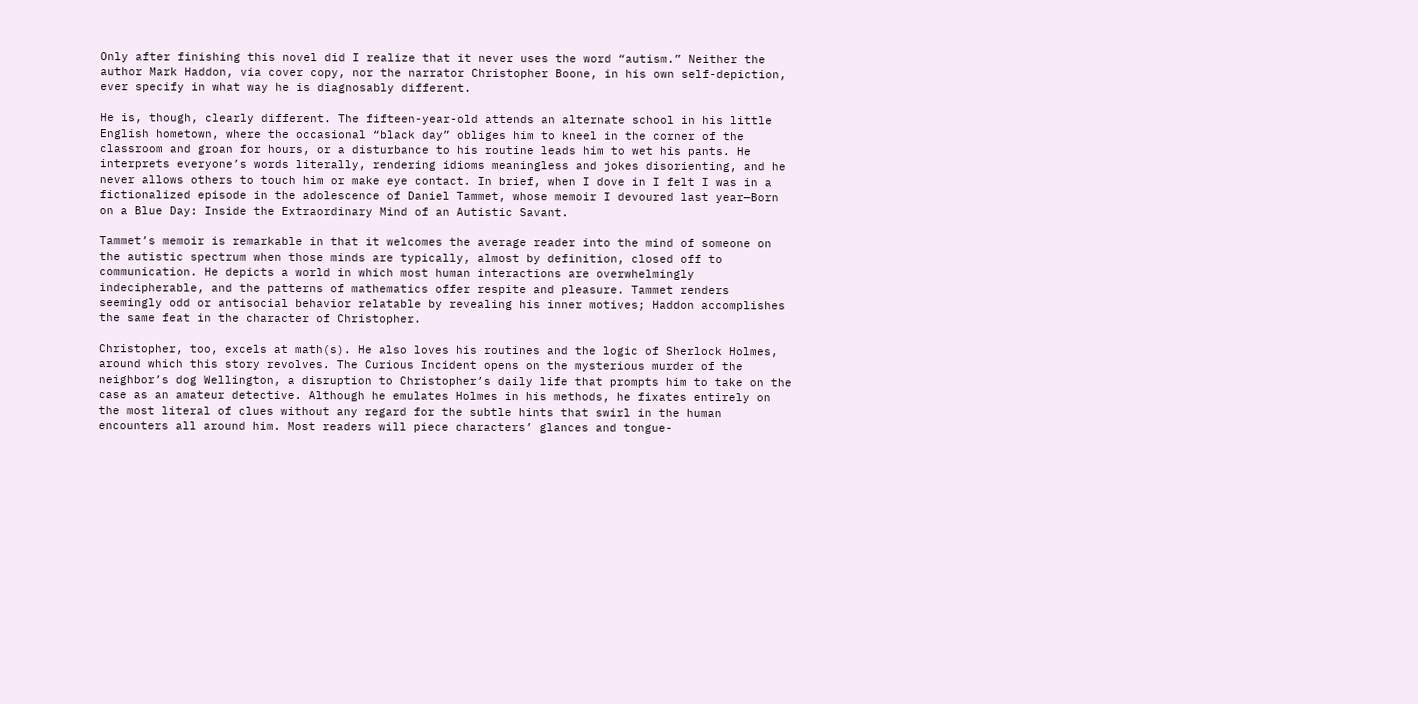Only after finishing this novel did I realize that it never uses the word “autism.” Neither the author Mark Haddon, via cover copy, nor the narrator Christopher Boone, in his own self-depiction, ever specify in what way he is diagnosably different.

He is, though, clearly different. The fifteen-year-old attends an alternate school in his little English hometown, where the occasional “black day” obliges him to kneel in the corner of the classroom and groan for hours, or a disturbance to his routine leads him to wet his pants. He interprets everyone’s words literally, rendering idioms meaningless and jokes disorienting, and he never allows others to touch him or make eye contact. In brief, when I dove in I felt I was in a fictionalized episode in the adolescence of Daniel Tammet, whose memoir I devoured last year—Born on a Blue Day: Inside the Extraordinary Mind of an Autistic Savant.

Tammet’s memoir is remarkable in that it welcomes the average reader into the mind of someone on the autistic spectrum when those minds are typically, almost by definition, closed off to communication. He depicts a world in which most human interactions are overwhelmingly indecipherable, and the patterns of mathematics offer respite and pleasure. Tammet renders seemingly odd or antisocial behavior relatable by revealing his inner motives; Haddon accomplishes the same feat in the character of Christopher.

Christopher, too, excels at math(s). He also loves his routines and the logic of Sherlock Holmes, around which this story revolves. The Curious Incident opens on the mysterious murder of the neighbor’s dog Wellington, a disruption to Christopher’s daily life that prompts him to take on the case as an amateur detective. Although he emulates Holmes in his methods, he fixates entirely on the most literal of clues without any regard for the subtle hints that swirl in the human encounters all around him. Most readers will piece characters’ glances and tongue-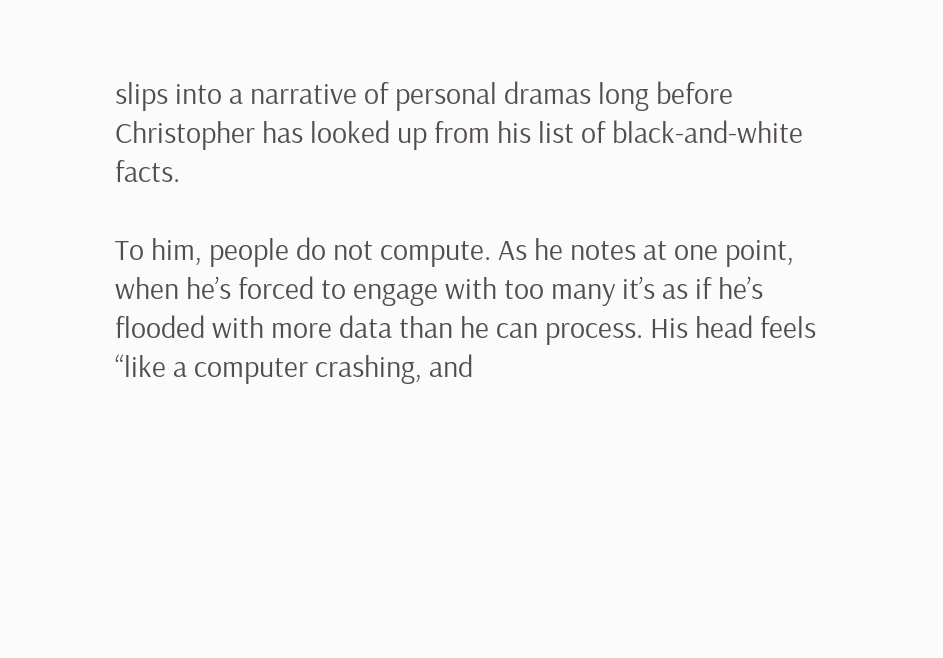slips into a narrative of personal dramas long before Christopher has looked up from his list of black-and-white facts.

To him, people do not compute. As he notes at one point, when he’s forced to engage with too many it’s as if he’s flooded with more data than he can process. His head feels “like a computer crashing, and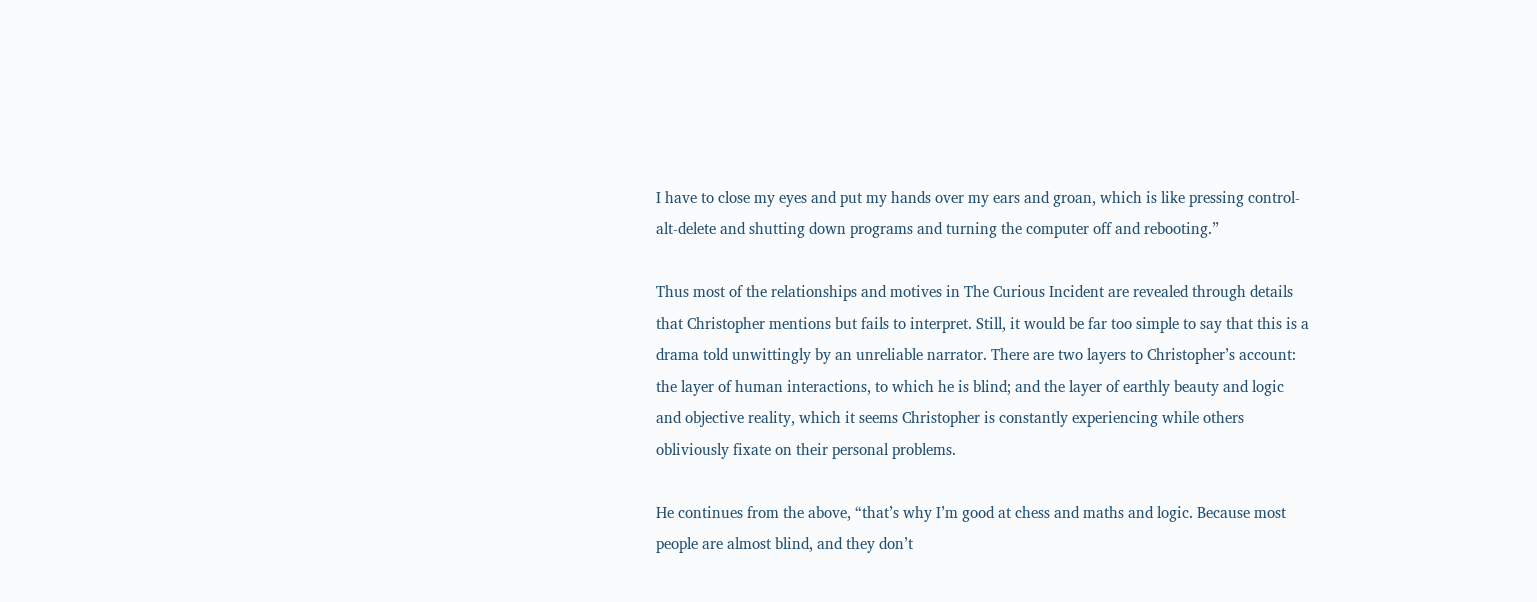I have to close my eyes and put my hands over my ears and groan, which is like pressing control-alt-delete and shutting down programs and turning the computer off and rebooting.”

Thus most of the relationships and motives in The Curious Incident are revealed through details that Christopher mentions but fails to interpret. Still, it would be far too simple to say that this is a drama told unwittingly by an unreliable narrator. There are two layers to Christopher’s account: the layer of human interactions, to which he is blind; and the layer of earthly beauty and logic and objective reality, which it seems Christopher is constantly experiencing while others obliviously fixate on their personal problems.

He continues from the above, “that’s why I’m good at chess and maths and logic. Because most people are almost blind, and they don’t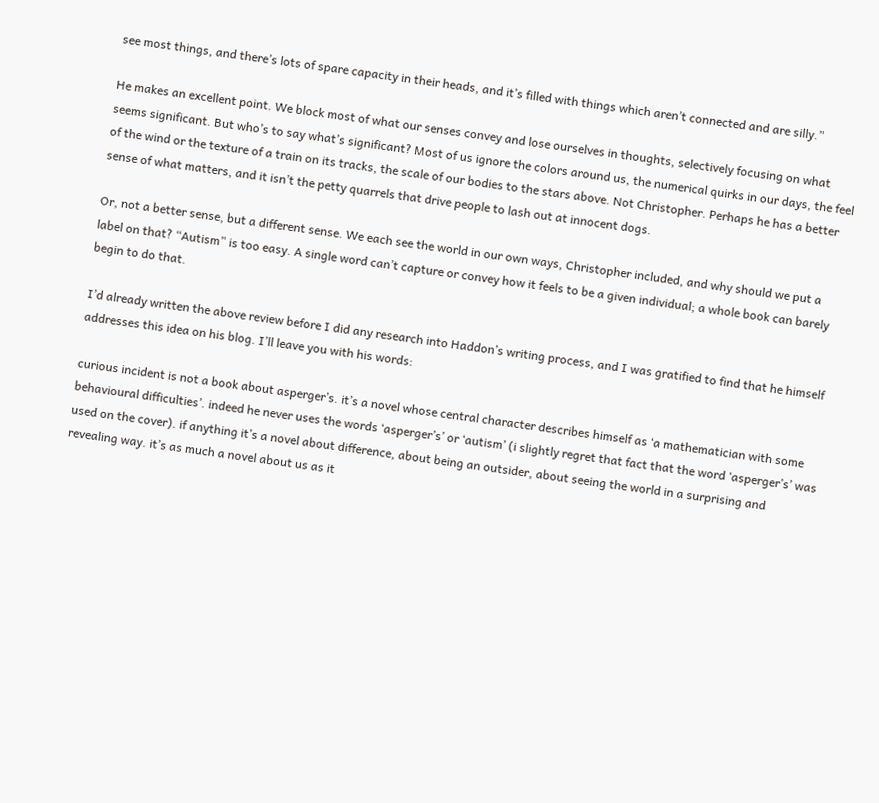see most things, and there’s lots of spare capacity in their heads, and it’s filled with things which aren’t connected and are silly.”

He makes an excellent point. We block most of what our senses convey and lose ourselves in thoughts, selectively focusing on what seems significant. But who’s to say what’s significant? Most of us ignore the colors around us, the numerical quirks in our days, the feel of the wind or the texture of a train on its tracks, the scale of our bodies to the stars above. Not Christopher. Perhaps he has a better sense of what matters, and it isn’t the petty quarrels that drive people to lash out at innocent dogs.

Or, not a better sense, but a different sense. We each see the world in our own ways, Christopher included, and why should we put a label on that? “Autism” is too easy. A single word can’t capture or convey how it feels to be a given individual; a whole book can barely begin to do that.

I’d already written the above review before I did any research into Haddon’s writing process, and I was gratified to find that he himself addresses this idea on his blog. I’ll leave you with his words:

curious incident is not a book about asperger’s. it’s a novel whose central character describes himself as ‘a mathematician with some behavioural difficulties’. indeed he never uses the words ‘asperger’s’ or ‘autism’ (i slightly regret that fact that the word ‘asperger’s’ was used on the cover). if anything it’s a novel about difference, about being an outsider, about seeing the world in a surprising and revealing way. it’s as much a novel about us as it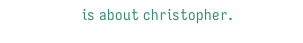is about christopher.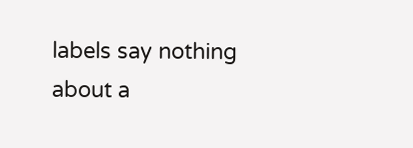labels say nothing about a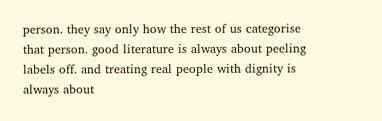person. they say only how the rest of us categorise that person. good literature is always about peeling labels off. and treating real people with dignity is always about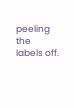peeling the labels off.